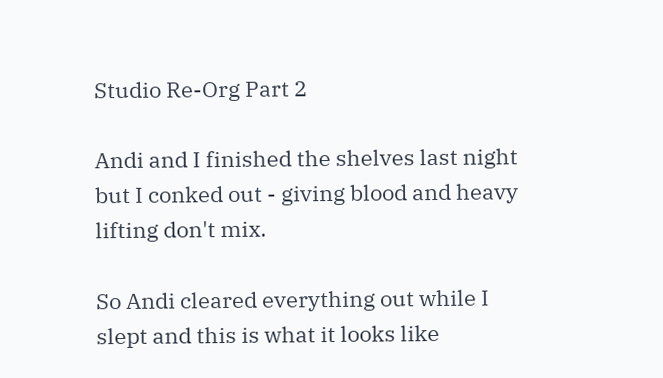Studio Re-Org Part 2

Andi and I finished the shelves last night but I conked out - giving blood and heavy lifting don't mix.

So Andi cleared everything out while I slept and this is what it looks like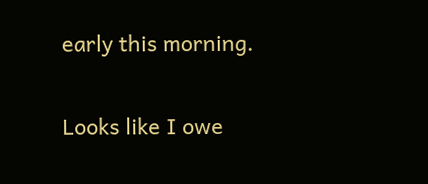early this morning.

Looks like I owe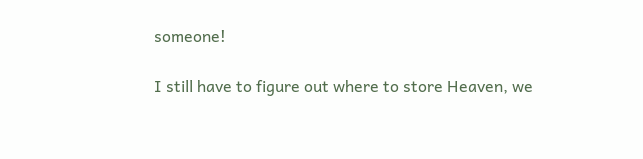someone!

I still have to figure out where to store Heaven, we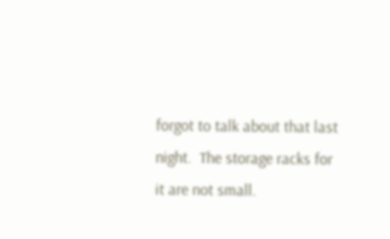forgot to talk about that last night.  The storage racks for it are not small.